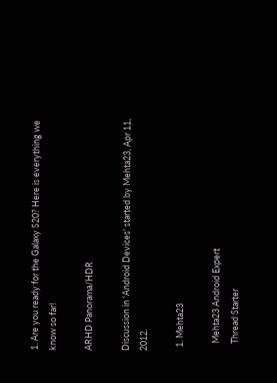1. Are you ready for the Galaxy S20? Here is everything we know so far!

ARHD Panorama/HDR

Discussion in 'Android Devices' started by Mehta23, Apr 11, 2012.

  1. Mehta23

    Mehta23 Android Expert
    Thread Starter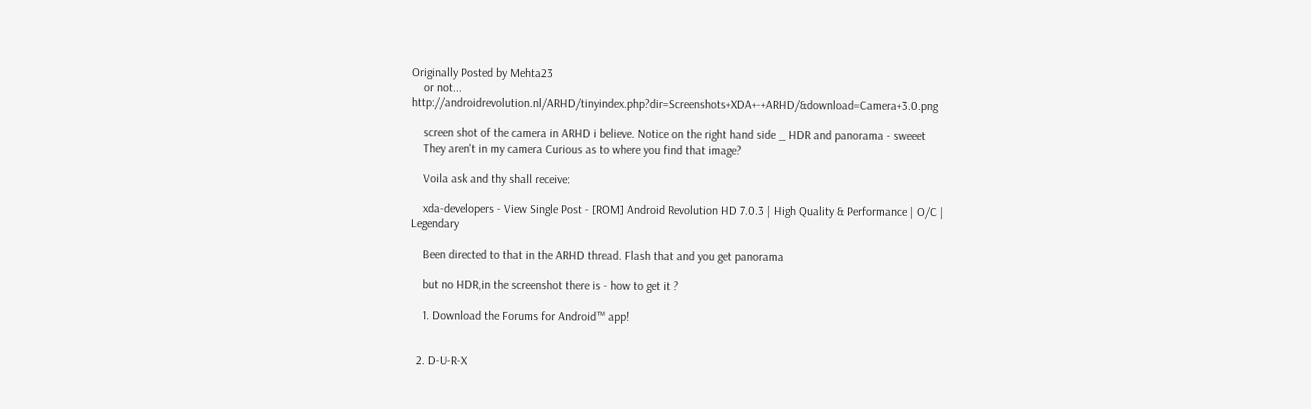Originally Posted by Mehta23
    or not... http://androidrevolution.nl/ARHD/tinyindex.php?dir=Screenshots+XDA+-+ARHD/&download=Camera+3.0.png

    screen shot of the camera in ARHD i believe. Notice on the right hand side _ HDR and panorama - sweeet
    They aren't in my camera Curious as to where you find that image?

    Voila ask and thy shall receive:

    xda-developers - View Single Post - [ROM] Android Revolution HD 7.0.3 | High Quality & Performance | O/C | Legendary

    Been directed to that in the ARHD thread. Flash that and you get panorama

    but no HDR,in the screenshot there is - how to get it ?

    1. Download the Forums for Android™ app!


  2. D-U-R-X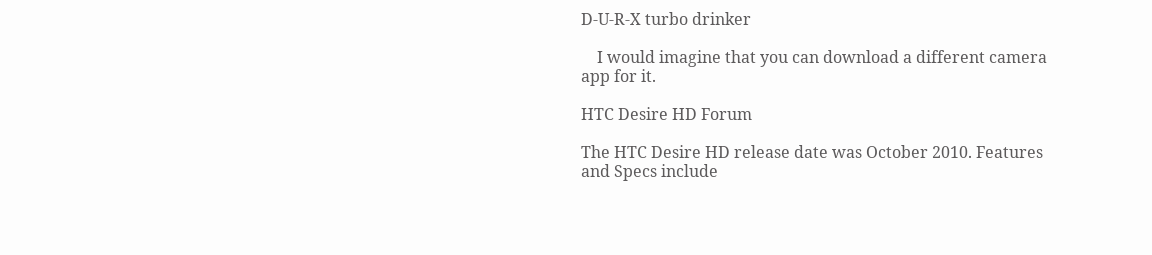D-U-R-X turbo drinker

    I would imagine that you can download a different camera app for it.

HTC Desire HD Forum

The HTC Desire HD release date was October 2010. Features and Specs include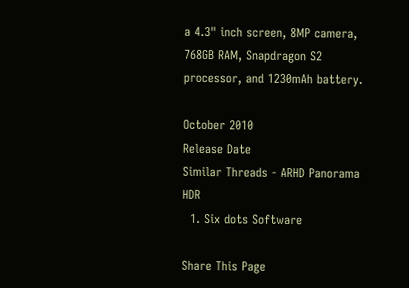a 4.3" inch screen, 8MP camera, 768GB RAM, Snapdragon S2 processor, and 1230mAh battery.

October 2010
Release Date
Similar Threads - ARHD Panorama HDR
  1. Six dots Software

Share This Page